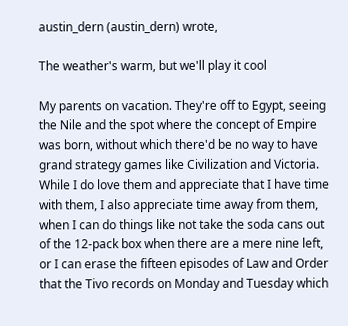austin_dern (austin_dern) wrote,

The weather's warm, but we'll play it cool

My parents on vacation. They're off to Egypt, seeing the Nile and the spot where the concept of Empire was born, without which there'd be no way to have grand strategy games like Civilization and Victoria. While I do love them and appreciate that I have time with them, I also appreciate time away from them, when I can do things like not take the soda cans out of the 12-pack box when there are a mere nine left, or I can erase the fifteen episodes of Law and Order that the Tivo records on Monday and Tuesday which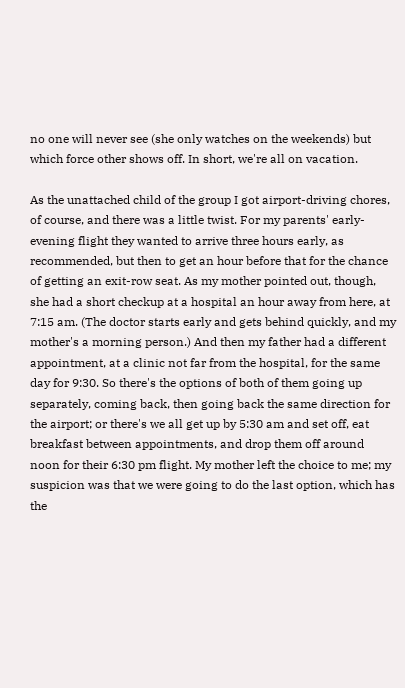no one will never see (she only watches on the weekends) but which force other shows off. In short, we're all on vacation.

As the unattached child of the group I got airport-driving chores, of course, and there was a little twist. For my parents' early-evening flight they wanted to arrive three hours early, as recommended, but then to get an hour before that for the chance of getting an exit-row seat. As my mother pointed out, though, she had a short checkup at a hospital an hour away from here, at 7:15 am. (The doctor starts early and gets behind quickly, and my mother's a morning person.) And then my father had a different appointment, at a clinic not far from the hospital, for the same day for 9:30. So there's the options of both of them going up separately, coming back, then going back the same direction for the airport; or there's we all get up by 5:30 am and set off, eat breakfast between appointments, and drop them off around noon for their 6:30 pm flight. My mother left the choice to me; my suspicion was that we were going to do the last option, which has the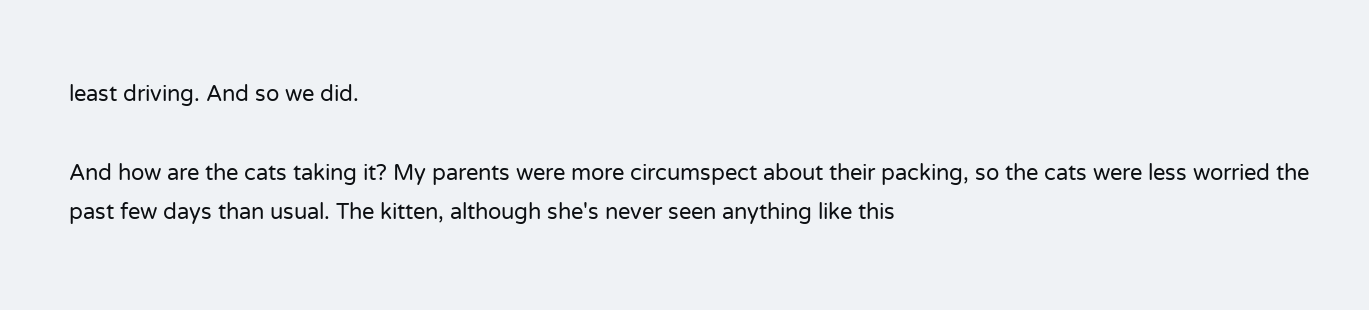least driving. And so we did.

And how are the cats taking it? My parents were more circumspect about their packing, so the cats were less worried the past few days than usual. The kitten, although she's never seen anything like this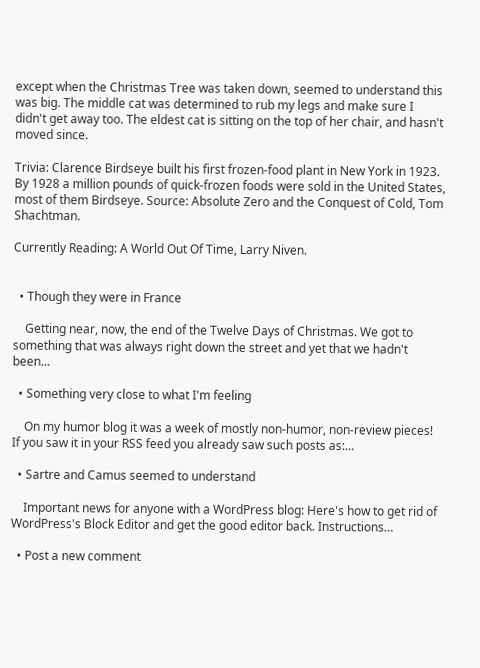except when the Christmas Tree was taken down, seemed to understand this was big. The middle cat was determined to rub my legs and make sure I didn't get away too. The eldest cat is sitting on the top of her chair, and hasn't moved since.

Trivia: Clarence Birdseye built his first frozen-food plant in New York in 1923. By 1928 a million pounds of quick-frozen foods were sold in the United States, most of them Birdseye. Source: Absolute Zero and the Conquest of Cold, Tom Shachtman.

Currently Reading: A World Out Of Time, Larry Niven.


  • Though they were in France

    Getting near, now, the end of the Twelve Days of Christmas. We got to something that was always right down the street and yet that we hadn't been…

  • Something very close to what I'm feeling

    On my humor blog it was a week of mostly non-humor, non-review pieces! If you saw it in your RSS feed you already saw such posts as:…

  • Sartre and Camus seemed to understand

    Important news for anyone with a WordPress blog: Here's how to get rid of WordPress's Block Editor and get the good editor back. Instructions…

  • Post a new comment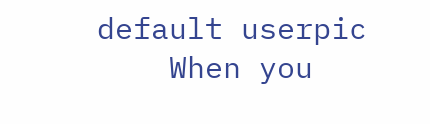default userpic
    When you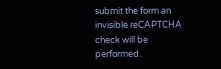submit the form an invisible reCAPTCHA check will be performed.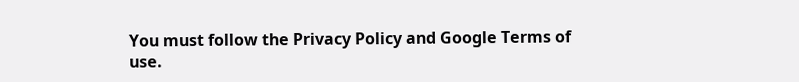You must follow the Privacy Policy and Google Terms of use.